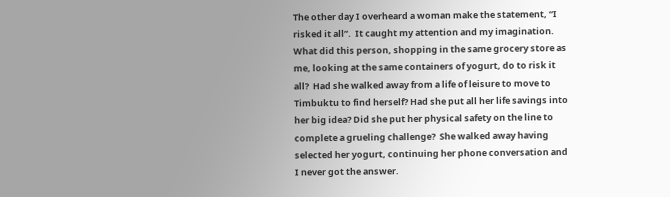The other day I overheard a woman make the statement, “I risked it all”.  It caught my attention and my imagination. What did this person, shopping in the same grocery store as me, looking at the same containers of yogurt, do to risk it all?  Had she walked away from a life of leisure to move to Timbuktu to find herself? Had she put all her life savings into her big idea? Did she put her physical safety on the line to complete a grueling challenge?  She walked away having selected her yogurt, continuing her phone conversation and I never got the answer.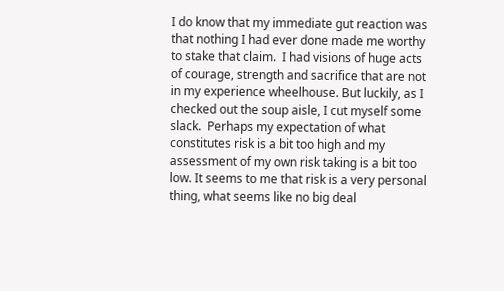I do know that my immediate gut reaction was that nothing I had ever done made me worthy to stake that claim.  I had visions of huge acts of courage, strength and sacrifice that are not in my experience wheelhouse. But luckily, as I checked out the soup aisle, I cut myself some slack.  Perhaps my expectation of what constitutes risk is a bit too high and my assessment of my own risk taking is a bit too low. It seems to me that risk is a very personal thing, what seems like no big deal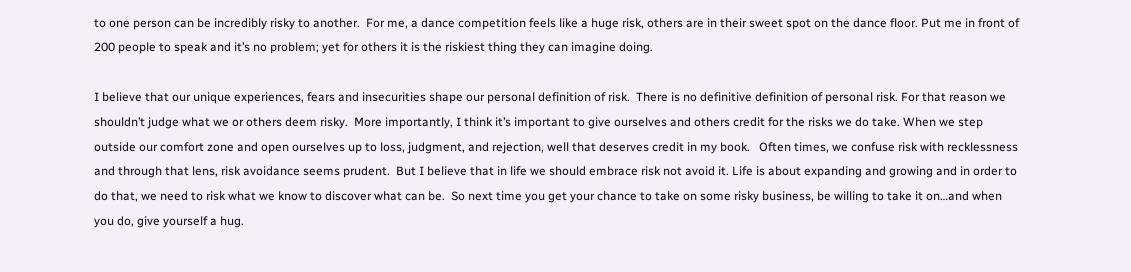to one person can be incredibly risky to another.  For me, a dance competition feels like a huge risk, others are in their sweet spot on the dance floor. Put me in front of 200 people to speak and it’s no problem; yet for others it is the riskiest thing they can imagine doing.

I believe that our unique experiences, fears and insecurities shape our personal definition of risk.  There is no definitive definition of personal risk. For that reason we shouldn’t judge what we or others deem risky.  More importantly, I think it’s important to give ourselves and others credit for the risks we do take. When we step outside our comfort zone and open ourselves up to loss, judgment, and rejection, well that deserves credit in my book.   Often times, we confuse risk with recklessness and through that lens, risk avoidance seems prudent.  But I believe that in life we should embrace risk not avoid it. Life is about expanding and growing and in order to do that, we need to risk what we know to discover what can be.  So next time you get your chance to take on some risky business, be willing to take it on…and when you do, give yourself a hug.